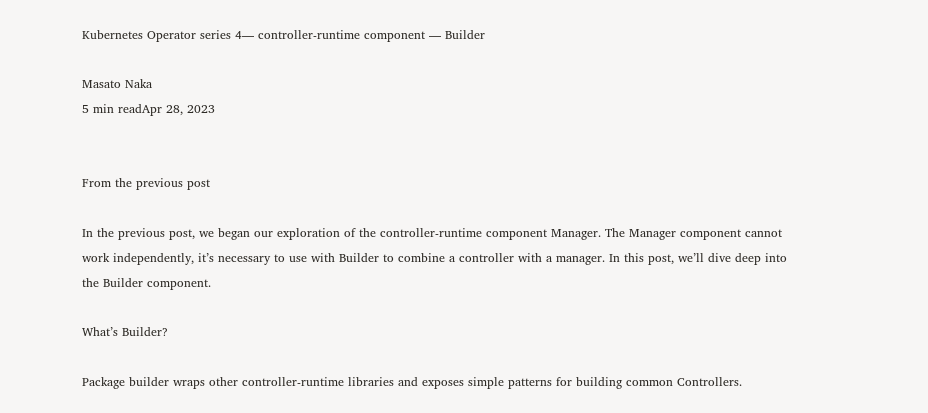Kubernetes Operator series 4— controller-runtime component — Builder

Masato Naka
5 min readApr 28, 2023


From the previous post

In the previous post, we began our exploration of the controller-runtime component Manager. The Manager component cannot work independently, it’s necessary to use with Builder to combine a controller with a manager. In this post, we’ll dive deep into the Builder component.

What’s Builder?

Package builder wraps other controller-runtime libraries and exposes simple patterns for building common Controllers.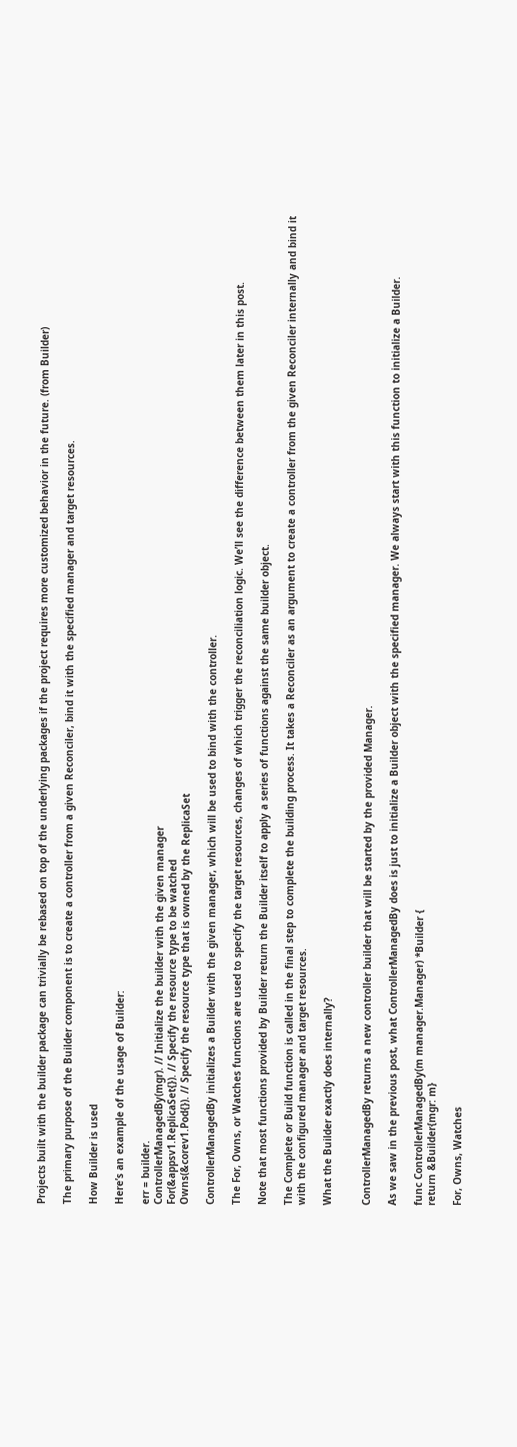Projects built with the builder package can trivially be rebased on top of the underlying packages if the project requires more customized behavior in the future. (from Builder)

The primary purpose of the Builder component is to create a controller from a given Reconciler, bind it with the specified manager and target resources.

How Builder is used

Here’s an example of the usage of Builder:

err = builder.
ControllerManagedBy(mgr). // Initialize the builder with the given manager
For(&appsv1.ReplicaSet{}). // Specify the resource type to be watched
Owns(&corev1.Pod{}). // Specify the resource type that is owned by the ReplicaSet

ControllerManagedBy initializes a Builder with the given manager, which will be used to bind with the controller.

The For, Owns, or Watches functions are used to specify the target resources, changes of which trigger the reconciliation logic. We’ll see the difference between them later in this post.

Note that most functions provided by Builder return the Builder itself to apply a series of functions against the same builder object.

The Complete or Build function is called in the final step to complete the building process. It takes a Reconciler as an argument to create a controller from the given Reconciler internally and bind it with the configured manager and target resources.

What the Builder exactly does internally?


ControllerManagedBy returns a new controller builder that will be started by the provided Manager.

As we saw in the previous post, what ControllerManagedBy does is just to initialize a Builder object with the specified manager. We always start with this function to initialize a Builder.

func ControllerManagedBy(m manager.Manager) *Builder {
return &Builder{mgr: m}

For, Owns, Watches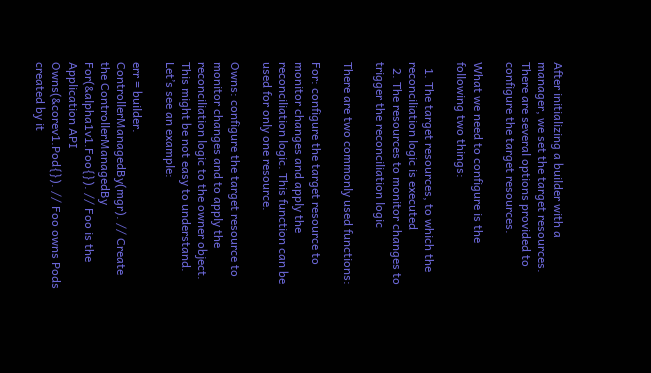After initializing a builder with a manager, we set the target resources. There are several options provided to configure the target resources.

What we need to configure is the following two things:

  1. The target resources, to which the reconciliation logic is executed
  2. The resources to monitor changes to trigger the reconciliation logic

There are two commonly used functions:

For: configure the target resource to monitor changes and apply the reconciliation logic. This function can be used for only one resource.

Owns: configure the target resource to monitor changes and to apply the reconciliation logic to the owner object. This might be not easy to understand. Let’s see an example:

err = builder.
ControllerManagedBy(mgr). // Create the ControllerManagedBy
For(&alpha1v1.Foo{}). // Foo is the Application API
Owns(&corev1.Pod{}). // Foo owns Pods created by it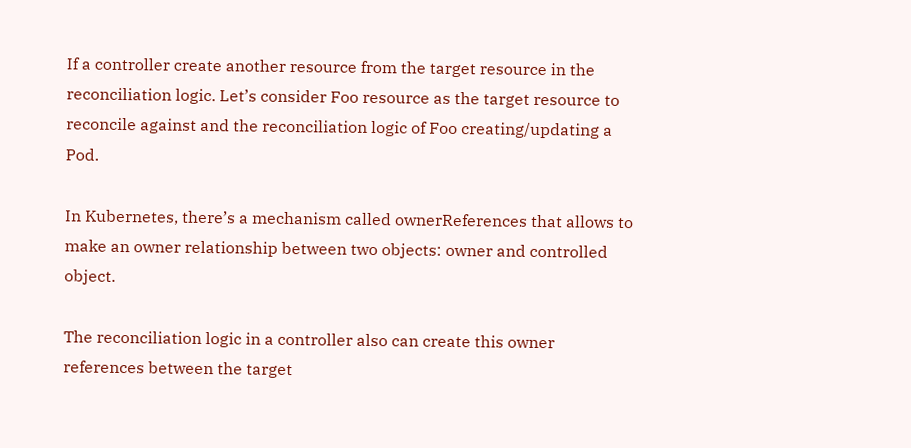If a controller create another resource from the target resource in the reconciliation logic. Let’s consider Foo resource as the target resource to reconcile against and the reconciliation logic of Foo creating/updating a Pod.

In Kubernetes, there’s a mechanism called ownerReferences that allows to make an owner relationship between two objects: owner and controlled object.

The reconciliation logic in a controller also can create this owner references between the target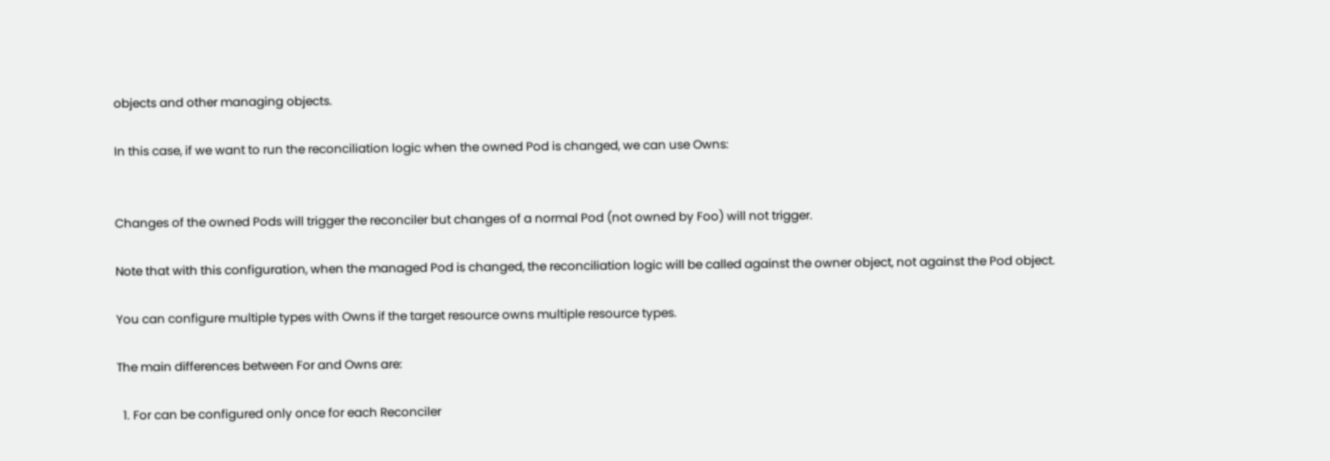objects and other managing objects.

In this case, if we want to run the reconciliation logic when the owned Pod is changed, we can use Owns:


Changes of the owned Pods will trigger the reconciler but changes of a normal Pod (not owned by Foo) will not trigger.

Note that with this configuration, when the managed Pod is changed, the reconciliation logic will be called against the owner object, not against the Pod object.

You can configure multiple types with Owns if the target resource owns multiple resource types.

The main differences between For and Owns are:

  1. For can be configured only once for each Reconciler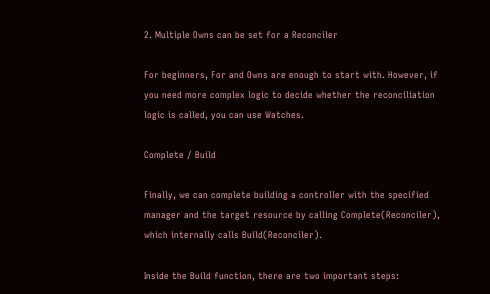2. Multiple Owns can be set for a Reconciler

For beginners, For and Owns are enough to start with. However, if you need more complex logic to decide whether the reconciliation logic is called, you can use Watches.

Complete / Build

Finally, we can complete building a controller with the specified manager and the target resource by calling Complete(Reconciler), which internally calls Build(Reconciler).

Inside the Build function, there are two important steps: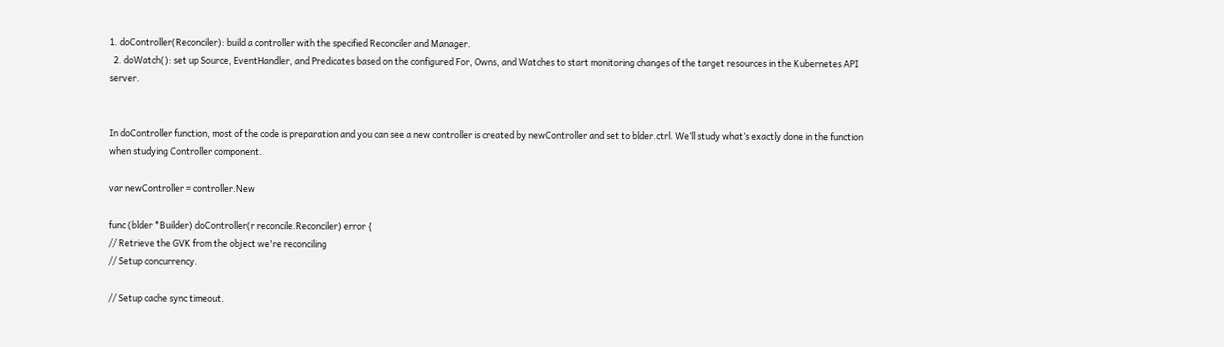1. doController(Reconciler): build a controller with the specified Reconciler and Manager.
  2. doWatch(): set up Source, EventHandler, and Predicates based on the configured For, Owns, and Watches to start monitoring changes of the target resources in the Kubernetes API server.


In doController function, most of the code is preparation and you can see a new controller is created by newController and set to blder.ctrl. We’ll study what’s exactly done in the function when studying Controller component.

var newController = controller.New

func (blder *Builder) doController(r reconcile.Reconciler) error {
// Retrieve the GVK from the object we're reconciling
// Setup concurrency.

// Setup cache sync timeout.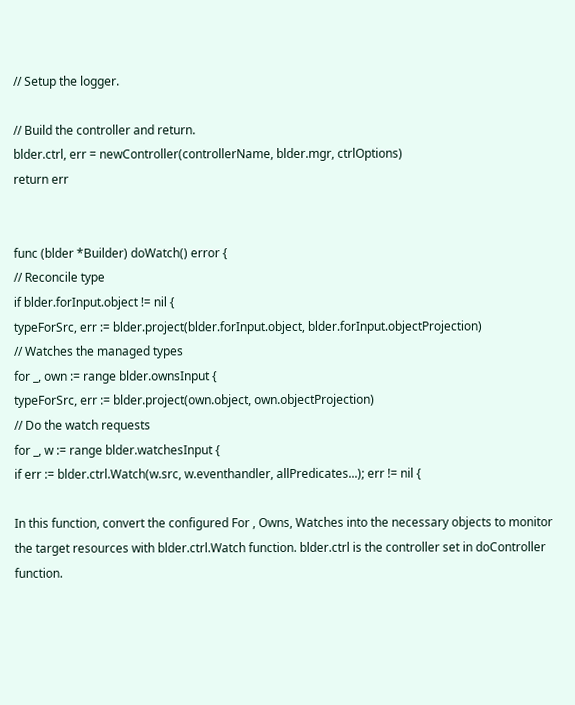// Setup the logger.

// Build the controller and return.
blder.ctrl, err = newController(controllerName, blder.mgr, ctrlOptions)
return err


func (blder *Builder) doWatch() error {
// Reconcile type
if blder.forInput.object != nil {
typeForSrc, err := blder.project(blder.forInput.object, blder.forInput.objectProjection)
// Watches the managed types
for _, own := range blder.ownsInput {
typeForSrc, err := blder.project(own.object, own.objectProjection)
// Do the watch requests
for _, w := range blder.watchesInput {
if err := blder.ctrl.Watch(w.src, w.eventhandler, allPredicates...); err != nil {

In this function, convert the configured For , Owns, Watches into the necessary objects to monitor the target resources with blder.ctrl.Watch function. blder.ctrl is the controller set in doController function.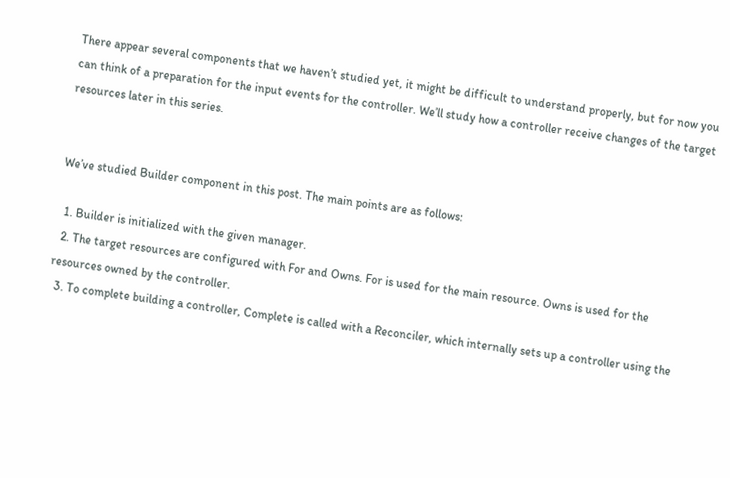There appear several components that we haven’t studied yet, it might be difficult to understand properly, but for now you can think of a preparation for the input events for the controller. We’ll study how a controller receive changes of the target resources later in this series.


We’ve studied Builder component in this post. The main points are as follows:

  1. Builder is initialized with the given manager.
  2. The target resources are configured with For and Owns. For is used for the main resource. Owns is used for the resources owned by the controller.
  3. To complete building a controller, Complete is called with a Reconciler, which internally sets up a controller using the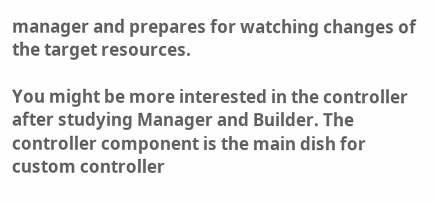manager and prepares for watching changes of the target resources.

You might be more interested in the controller after studying Manager and Builder. The controller component is the main dish for custom controller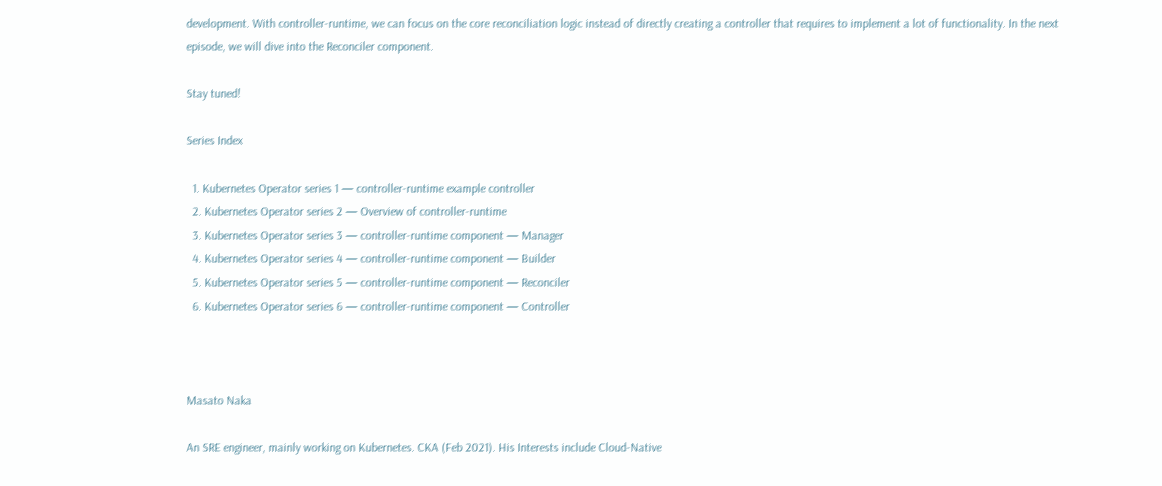development. With controller-runtime, we can focus on the core reconciliation logic instead of directly creating a controller that requires to implement a lot of functionality. In the next episode, we will dive into the Reconciler component.

Stay tuned!

Series Index

  1. Kubernetes Operator series 1 — controller-runtime example controller
  2. Kubernetes Operator series 2 — Overview of controller-runtime
  3. Kubernetes Operator series 3 — controller-runtime component — Manager
  4. Kubernetes Operator series 4 — controller-runtime component — Builder
  5. Kubernetes Operator series 5 — controller-runtime component — Reconciler
  6. Kubernetes Operator series 6 — controller-runtime component — Controller



Masato Naka

An SRE engineer, mainly working on Kubernetes. CKA (Feb 2021). His Interests include Cloud-Native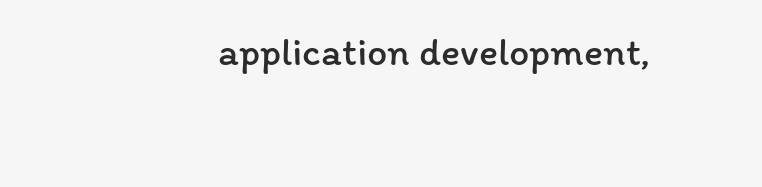application development,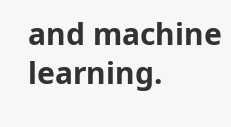and machine learning.